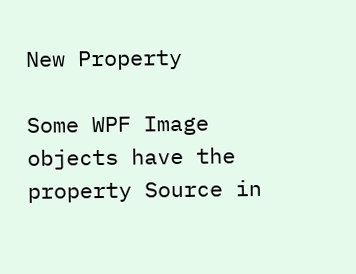New Property

Some WPF Image objects have the property Source in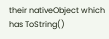their nativeObject which has ToString()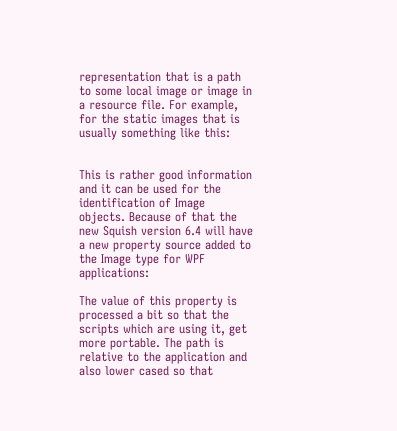representation that is a path to some local image or image in a resource file. For example, for the static images that is usually something like this:


This is rather good information and it can be used for the identification of Image objects. Because of that the new Squish version 6.4 will have a new property source added to the Image type for WPF applications:

The value of this property is processed a bit so that the scripts which are using it, get more portable. The path is relative to the application and also lower cased so that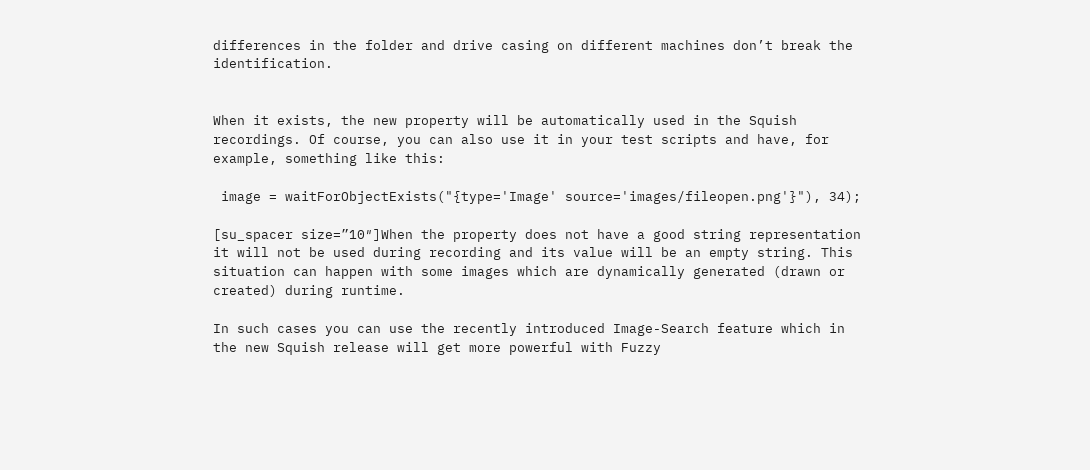differences in the folder and drive casing on different machines don’t break the identification.


When it exists, the new property will be automatically used in the Squish recordings. Of course, you can also use it in your test scripts and have, for example, something like this:

 image = waitForObjectExists("{type='Image' source='images/fileopen.png'}"), 34);

[su_spacer size=”10″]When the property does not have a good string representation it will not be used during recording and its value will be an empty string. This situation can happen with some images which are dynamically generated (drawn or created) during runtime.

In such cases you can use the recently introduced Image-Search feature which in the new Squish release will get more powerful with Fuzzy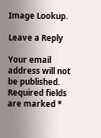Image Lookup.

Leave a Reply

Your email address will not be published. Required fields are marked *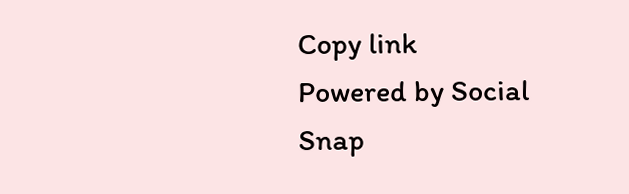Copy link
Powered by Social Snap